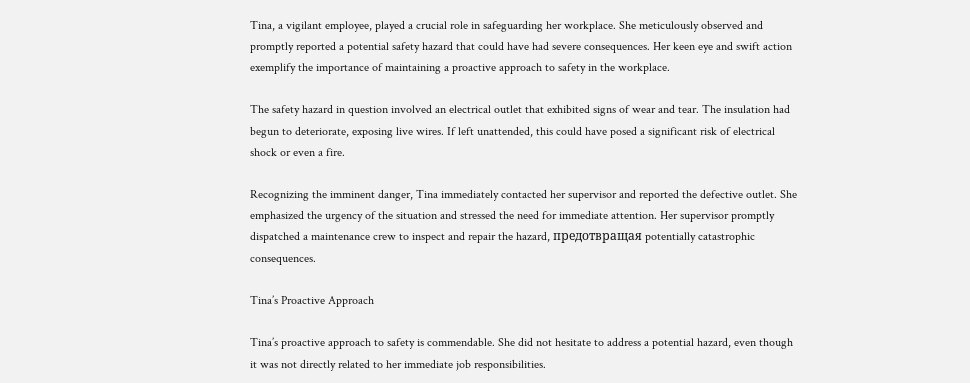Tina, a vigilant employee, played a crucial role in safeguarding her workplace. She meticulously observed and promptly reported a potential safety hazard that could have had severe consequences. Her keen eye and swift action exemplify the importance of maintaining a proactive approach to safety in the workplace.

The safety hazard in question involved an electrical outlet that exhibited signs of wear and tear. The insulation had begun to deteriorate, exposing live wires. If left unattended, this could have posed a significant risk of electrical shock or even a fire.

Recognizing the imminent danger, Tina immediately contacted her supervisor and reported the defective outlet. She emphasized the urgency of the situation and stressed the need for immediate attention. Her supervisor promptly dispatched a maintenance crew to inspect and repair the hazard, предотвращая potentially catastrophic consequences.

Tina’s Proactive Approach

Tina’s proactive approach to safety is commendable. She did not hesitate to address a potential hazard, even though it was not directly related to her immediate job responsibilities.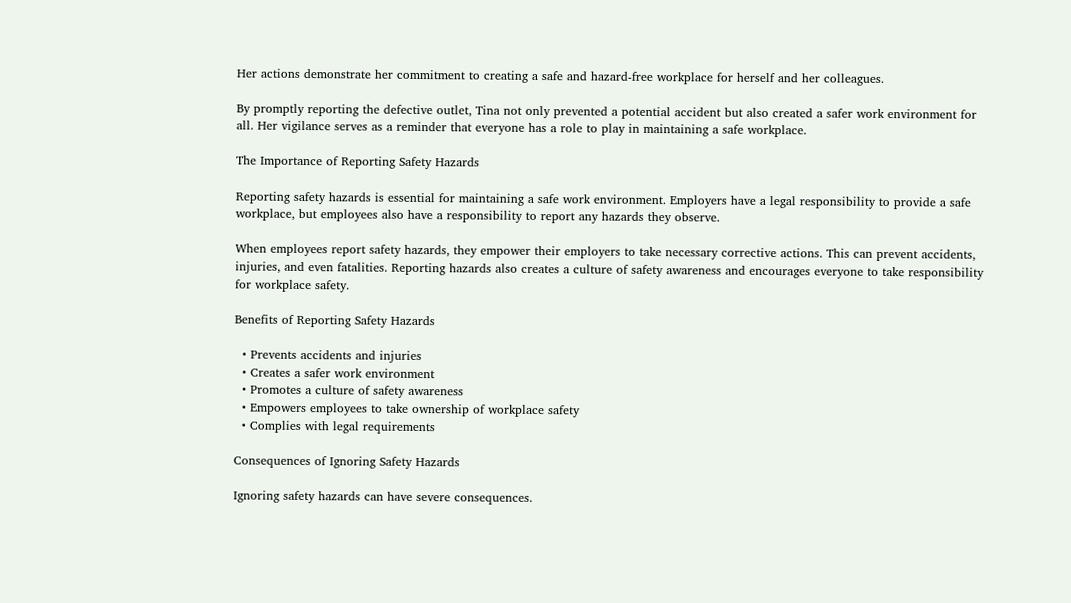Her actions demonstrate her commitment to creating a safe and hazard-free workplace for herself and her colleagues.

By promptly reporting the defective outlet, Tina not only prevented a potential accident but also created a safer work environment for all. Her vigilance serves as a reminder that everyone has a role to play in maintaining a safe workplace.

The Importance of Reporting Safety Hazards

Reporting safety hazards is essential for maintaining a safe work environment. Employers have a legal responsibility to provide a safe workplace, but employees also have a responsibility to report any hazards they observe.

When employees report safety hazards, they empower their employers to take necessary corrective actions. This can prevent accidents, injuries, and even fatalities. Reporting hazards also creates a culture of safety awareness and encourages everyone to take responsibility for workplace safety.

Benefits of Reporting Safety Hazards

  • Prevents accidents and injuries
  • Creates a safer work environment
  • Promotes a culture of safety awareness
  • Empowers employees to take ownership of workplace safety
  • Complies with legal requirements

Consequences of Ignoring Safety Hazards

Ignoring safety hazards can have severe consequences.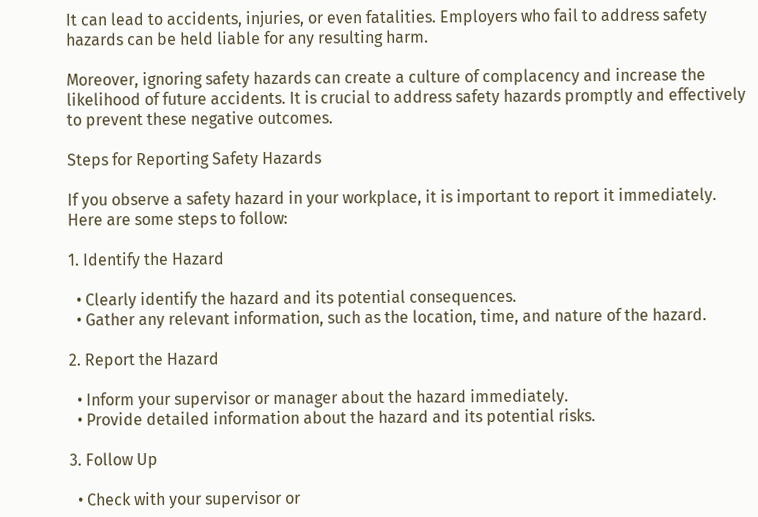It can lead to accidents, injuries, or even fatalities. Employers who fail to address safety hazards can be held liable for any resulting harm.

Moreover, ignoring safety hazards can create a culture of complacency and increase the likelihood of future accidents. It is crucial to address safety hazards promptly and effectively to prevent these negative outcomes.

Steps for Reporting Safety Hazards

If you observe a safety hazard in your workplace, it is important to report it immediately. Here are some steps to follow:

1. Identify the Hazard

  • Clearly identify the hazard and its potential consequences.
  • Gather any relevant information, such as the location, time, and nature of the hazard.

2. Report the Hazard

  • Inform your supervisor or manager about the hazard immediately.
  • Provide detailed information about the hazard and its potential risks.

3. Follow Up

  • Check with your supervisor or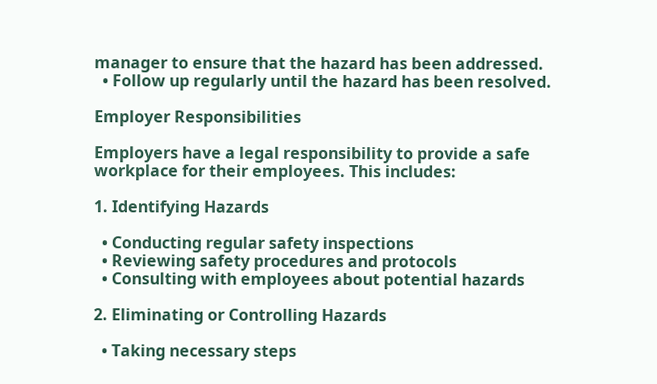manager to ensure that the hazard has been addressed.
  • Follow up regularly until the hazard has been resolved.

Employer Responsibilities

Employers have a legal responsibility to provide a safe workplace for their employees. This includes:

1. Identifying Hazards

  • Conducting regular safety inspections
  • Reviewing safety procedures and protocols
  • Consulting with employees about potential hazards

2. Eliminating or Controlling Hazards

  • Taking necessary steps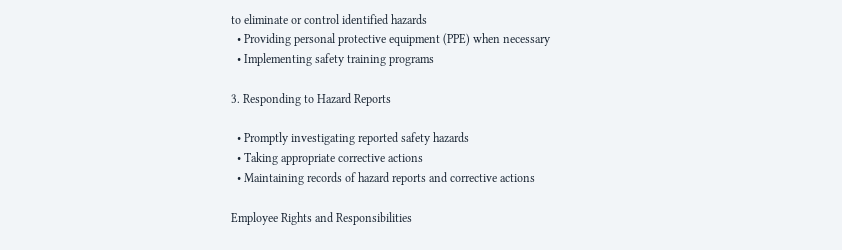to eliminate or control identified hazards
  • Providing personal protective equipment (PPE) when necessary
  • Implementing safety training programs

3. Responding to Hazard Reports

  • Promptly investigating reported safety hazards
  • Taking appropriate corrective actions
  • Maintaining records of hazard reports and corrective actions

Employee Rights and Responsibilities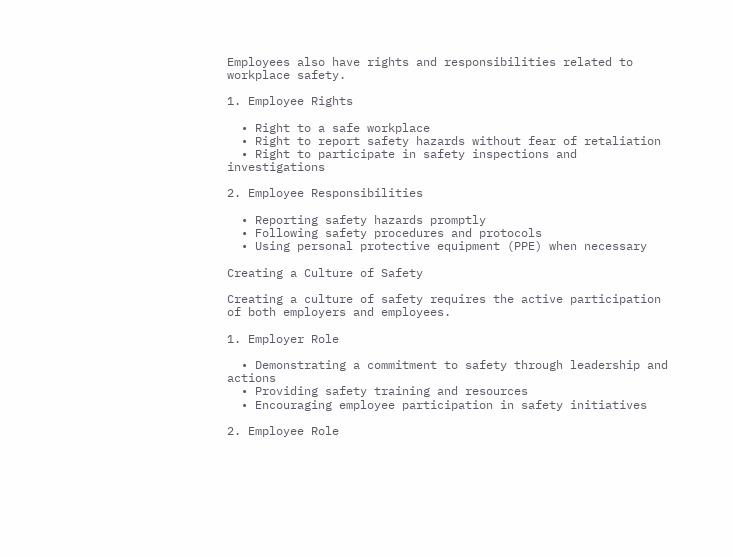Employees also have rights and responsibilities related to workplace safety.

1. Employee Rights

  • Right to a safe workplace
  • Right to report safety hazards without fear of retaliation
  • Right to participate in safety inspections and investigations

2. Employee Responsibilities

  • Reporting safety hazards promptly
  • Following safety procedures and protocols
  • Using personal protective equipment (PPE) when necessary

Creating a Culture of Safety

Creating a culture of safety requires the active participation of both employers and employees.

1. Employer Role

  • Demonstrating a commitment to safety through leadership and actions
  • Providing safety training and resources
  • Encouraging employee participation in safety initiatives

2. Employee Role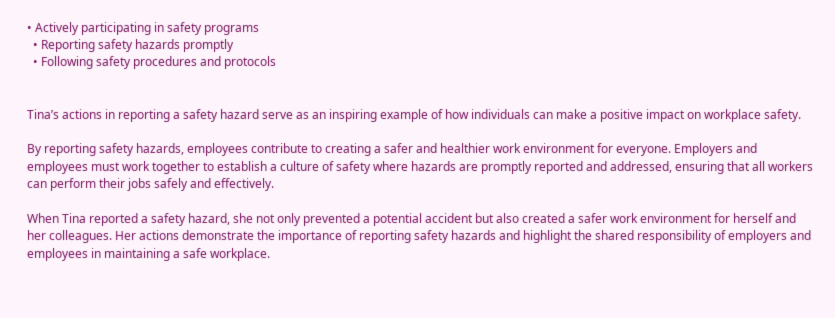• Actively participating in safety programs
  • Reporting safety hazards promptly
  • Following safety procedures and protocols


Tina’s actions in reporting a safety hazard serve as an inspiring example of how individuals can make a positive impact on workplace safety.

By reporting safety hazards, employees contribute to creating a safer and healthier work environment for everyone. Employers and employees must work together to establish a culture of safety where hazards are promptly reported and addressed, ensuring that all workers can perform their jobs safely and effectively.

When Tina reported a safety hazard, she not only prevented a potential accident but also created a safer work environment for herself and her colleagues. Her actions demonstrate the importance of reporting safety hazards and highlight the shared responsibility of employers and employees in maintaining a safe workplace.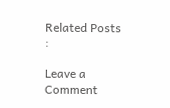Related Posts :

Leave a Comment